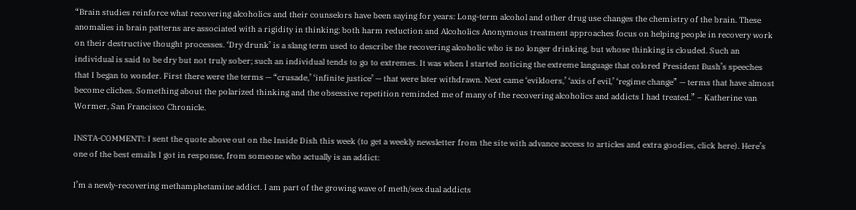“Brain studies reinforce what recovering alcoholics and their counselors have been saying for years: Long-term alcohol and other drug use changes the chemistry of the brain. These anomalies in brain patterns are associated with a rigidity in thinking; both harm reduction and Alcoholics Anonymous treatment approaches focus on helping people in recovery work on their destructive thought processes. ‘Dry drunk’ is a slang term used to describe the recovering alcoholic who is no longer drinking, but whose thinking is clouded. Such an individual is said to be dry but not truly sober; such an individual tends to go to extremes. It was when I started noticing the extreme language that colored President Bush’s speeches that I began to wonder. First there were the terms — “crusade,’ ‘infinite justice’ — that were later withdrawn. Next came ‘evildoers,’ ‘axis of evil,’ ‘regime change” — terms that have almost become cliches. Something about the polarized thinking and the obsessive repetition reminded me of many of the recovering alcoholics and addicts I had treated.” – Katherine van Wormer, San Francisco Chronicle.

INSTA-COMMENT!: I sent the quote above out on the Inside Dish this week (to get a weekly newsletter from the site with advance access to articles and extra goodies, click here). Here’s one of the best emails I got in response, from someone who actually is an addict:

I’m a newly-recovering methamphetamine addict. I am part of the growing wave of meth/sex dual addicts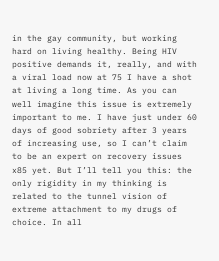in the gay community, but working hard on living healthy. Being HIV positive demands it, really, and with a viral load now at 75 I have a shot at living a long time. As you can well imagine this issue is extremely important to me. I have just under 60 days of good sobriety after 3 years of increasing use, so I can’t claim to be an expert on recovery issues x85 yet. But I’ll tell you this: the only rigidity in my thinking is related to the tunnel vision of extreme attachment to my drugs of choice. In all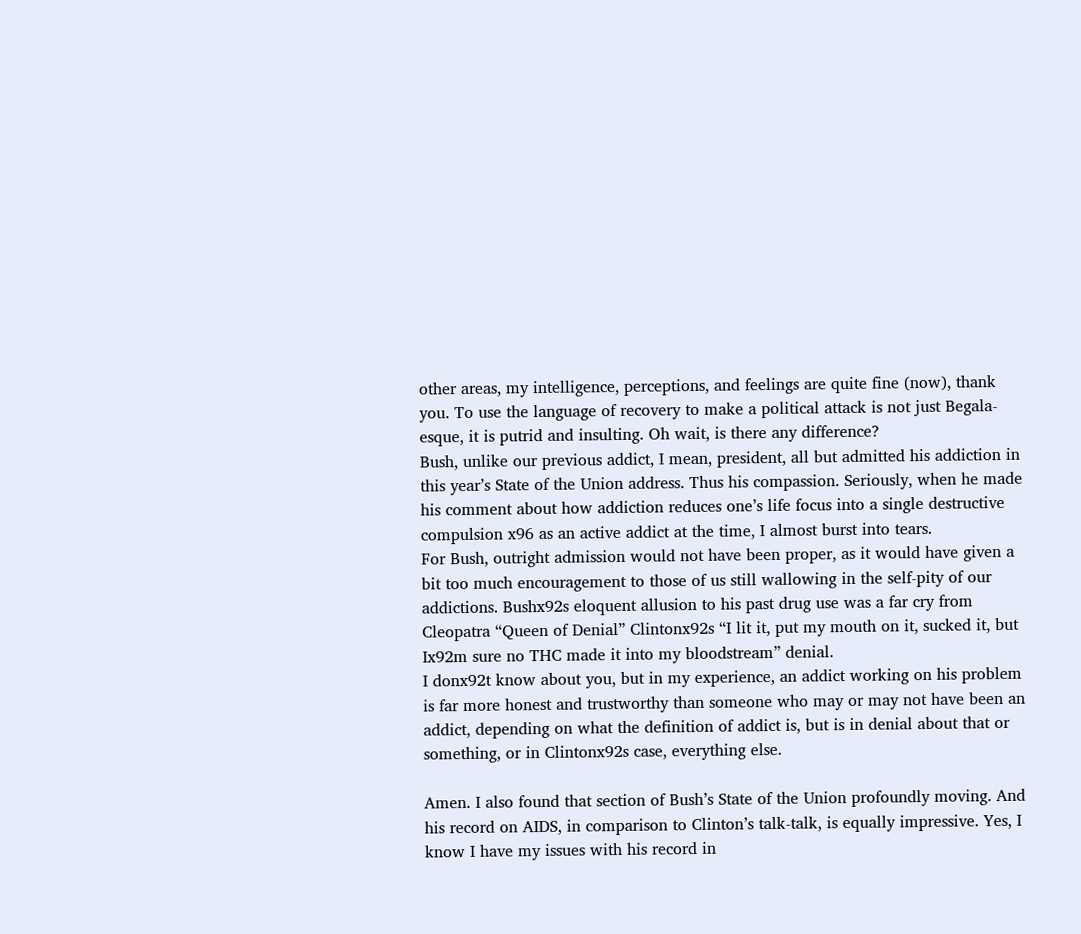other areas, my intelligence, perceptions, and feelings are quite fine (now), thank you. To use the language of recovery to make a political attack is not just Begala-esque, it is putrid and insulting. Oh wait, is there any difference?
Bush, unlike our previous addict, I mean, president, all but admitted his addiction in this year’s State of the Union address. Thus his compassion. Seriously, when he made his comment about how addiction reduces one’s life focus into a single destructive compulsion x96 as an active addict at the time, I almost burst into tears.
For Bush, outright admission would not have been proper, as it would have given a bit too much encouragement to those of us still wallowing in the self-pity of our addictions. Bushx92s eloquent allusion to his past drug use was a far cry from Cleopatra “Queen of Denial” Clintonx92s “I lit it, put my mouth on it, sucked it, but Ix92m sure no THC made it into my bloodstream” denial.
I donx92t know about you, but in my experience, an addict working on his problem is far more honest and trustworthy than someone who may or may not have been an addict, depending on what the definition of addict is, but is in denial about that or something, or in Clintonx92s case, everything else.

Amen. I also found that section of Bush’s State of the Union profoundly moving. And his record on AIDS, in comparison to Clinton’s talk-talk, is equally impressive. Yes, I know I have my issues with his record in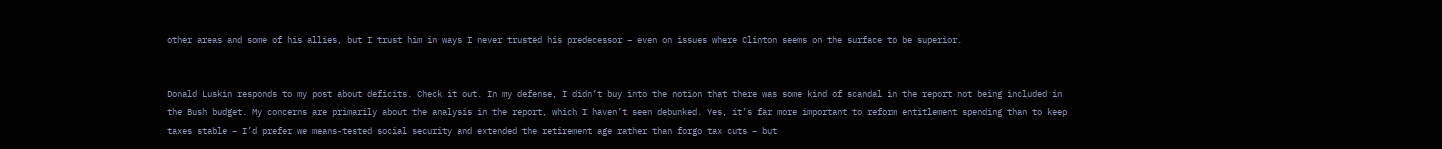other areas and some of his allies, but I trust him in ways I never trusted his predecessor – even on issues where Clinton seems on the surface to be superior.


Donald Luskin responds to my post about deficits. Check it out. In my defense, I didn’t buy into the notion that there was some kind of scandal in the report not being included in the Bush budget. My concerns are primarily about the analysis in the report, which I haven’t seen debunked. Yes, it’s far more important to reform entitlement spending than to keep taxes stable – I’d prefer we means-tested social security and extended the retirement age rather than forgo tax cuts – but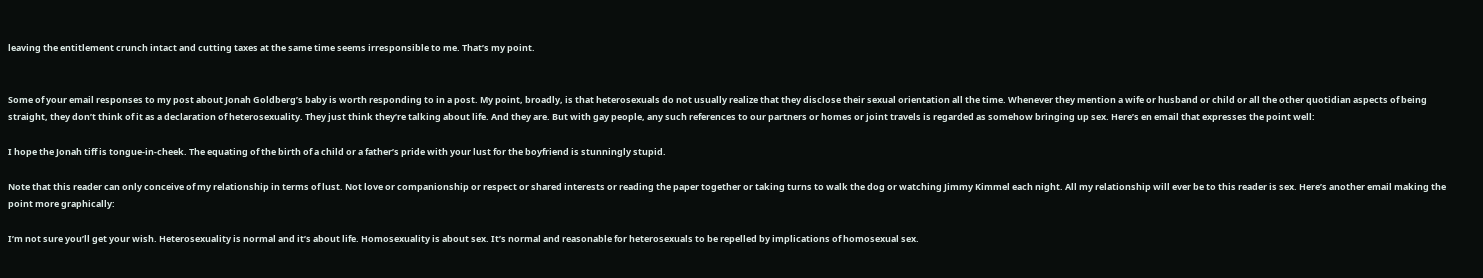leaving the entitlement crunch intact and cutting taxes at the same time seems irresponsible to me. That’s my point.


Some of your email responses to my post about Jonah Goldberg’s baby is worth responding to in a post. My point, broadly, is that heterosexuals do not usually realize that they disclose their sexual orientation all the time. Whenever they mention a wife or husband or child or all the other quotidian aspects of being straight, they don’t think of it as a declaration of heterosexuality. They just think they’re talking about life. And they are. But with gay people, any such references to our partners or homes or joint travels is regarded as somehow bringing up sex. Here’s en email that expresses the point well:

I hope the Jonah tiff is tongue-in-cheek. The equating of the birth of a child or a father’s pride with your lust for the boyfriend is stunningly stupid.

Note that this reader can only conceive of my relationship in terms of lust. Not love or companionship or respect or shared interests or reading the paper together or taking turns to walk the dog or watching Jimmy Kimmel each night. All my relationship will ever be to this reader is sex. Here’s another email making the point more graphically:

I’m not sure you’ll get your wish. Heterosexuality is normal and it’s about life. Homosexuality is about sex. It’s normal and reasonable for heterosexuals to be repelled by implications of homosexual sex.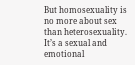But homosexuality is no more about sex than heterosexuality. It’s a sexual and emotional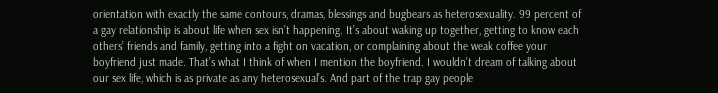orientation with exactly the same contours, dramas, blessings and bugbears as heterosexuality. 99 percent of a gay relationship is about life when sex isn’t happening. It’s about waking up together, getting to know each others’ friends and family, getting into a fight on vacation, or complaining about the weak coffee your boyfriend just made. That’s what I think of when I mention the boyfriend. I wouldn’t dream of talking about our sex life, which is as private as any heterosexual’s. And part of the trap gay people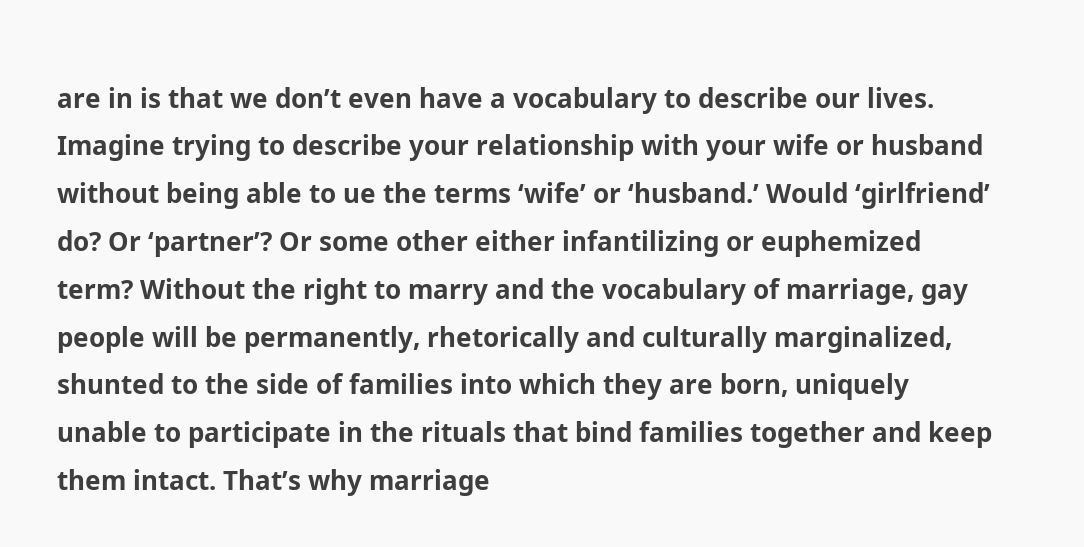are in is that we don’t even have a vocabulary to describe our lives. Imagine trying to describe your relationship with your wife or husband without being able to ue the terms ‘wife’ or ‘husband.’ Would ‘girlfriend’ do? Or ‘partner’? Or some other either infantilizing or euphemized term? Without the right to marry and the vocabulary of marriage, gay people will be permanently, rhetorically and culturally marginalized, shunted to the side of families into which they are born, uniquely unable to participate in the rituals that bind families together and keep them intact. That’s why marriage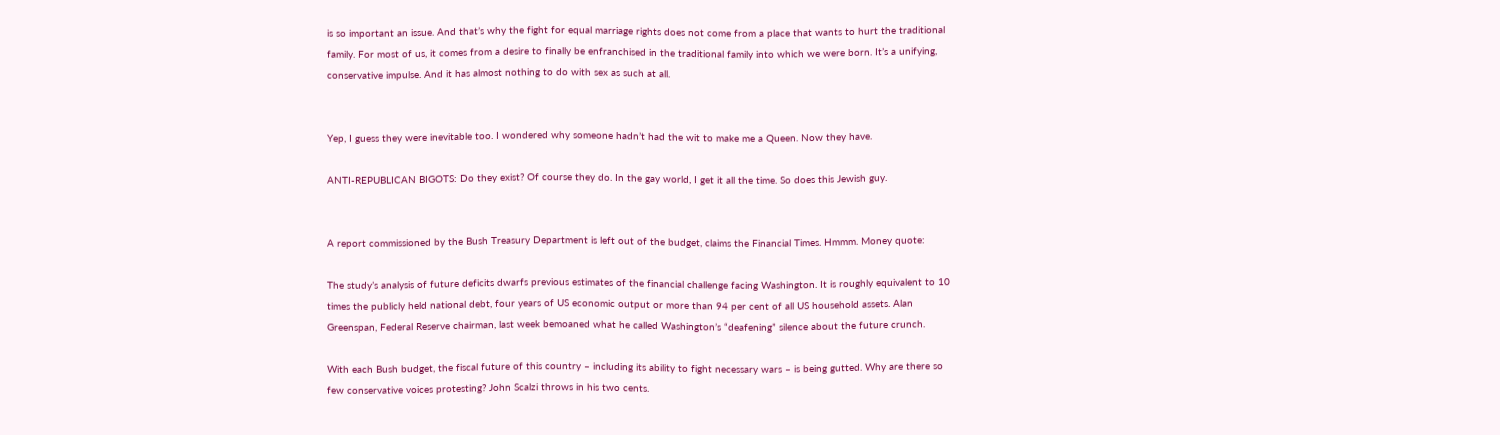is so important an issue. And that’s why the fight for equal marriage rights does not come from a place that wants to hurt the traditional family. For most of us, it comes from a desire to finally be enfranchised in the traditional family into which we were born. It’s a unifying, conservative impulse. And it has almost nothing to do with sex as such at all.


Yep, I guess they were inevitable too. I wondered why someone hadn’t had the wit to make me a Queen. Now they have.

ANTI-REPUBLICAN BIGOTS: Do they exist? Of course they do. In the gay world, I get it all the time. So does this Jewish guy.


A report commissioned by the Bush Treasury Department is left out of the budget, claims the Financial Times. Hmmm. Money quote:

The study’s analysis of future deficits dwarfs previous estimates of the financial challenge facing Washington. It is roughly equivalent to 10 times the publicly held national debt, four years of US economic output or more than 94 per cent of all US household assets. Alan Greenspan, Federal Reserve chairman, last week bemoaned what he called Washington’s “deafening” silence about the future crunch.

With each Bush budget, the fiscal future of this country – including its ability to fight necessary wars – is being gutted. Why are there so few conservative voices protesting? John Scalzi throws in his two cents.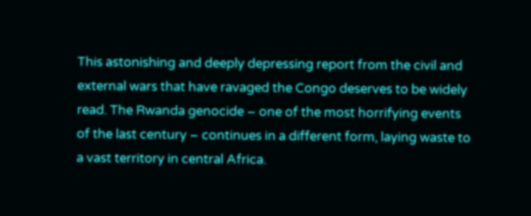This astonishing and deeply depressing report from the civil and external wars that have ravaged the Congo deserves to be widely read. The Rwanda genocide – one of the most horrifying events of the last century – continues in a different form, laying waste to a vast territory in central Africa.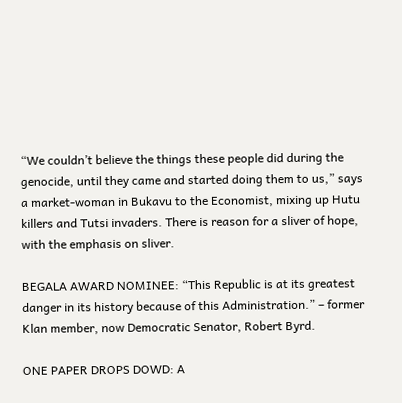“We couldn’t believe the things these people did during the genocide, until they came and started doing them to us,” says a market-woman in Bukavu to the Economist, mixing up Hutu killers and Tutsi invaders. There is reason for a sliver of hope, with the emphasis on sliver.

BEGALA AWARD NOMINEE: “This Republic is at its greatest danger in its history because of this Administration.” – former Klan member, now Democratic Senator, Robert Byrd.

ONE PAPER DROPS DOWD: A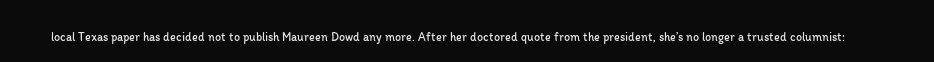local Texas paper has decided not to publish Maureen Dowd any more. After her doctored quote from the president, she’s no longer a trusted columnist: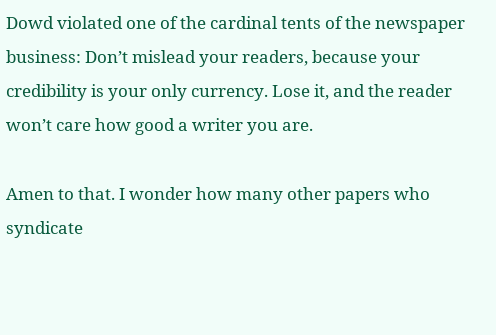Dowd violated one of the cardinal tents of the newspaper business: Don’t mislead your readers, because your credibility is your only currency. Lose it, and the reader won’t care how good a writer you are.

Amen to that. I wonder how many other papers who syndicate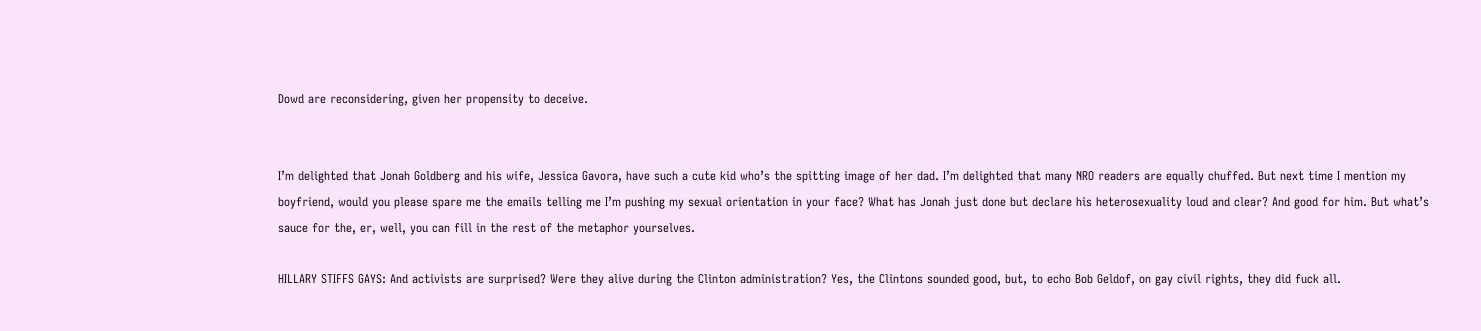Dowd are reconsidering, given her propensity to deceive.


I’m delighted that Jonah Goldberg and his wife, Jessica Gavora, have such a cute kid who’s the spitting image of her dad. I’m delighted that many NRO readers are equally chuffed. But next time I mention my boyfriend, would you please spare me the emails telling me I’m pushing my sexual orientation in your face? What has Jonah just done but declare his heterosexuality loud and clear? And good for him. But what’s sauce for the, er, well, you can fill in the rest of the metaphor yourselves.

HILLARY STIFFS GAYS: And activists are surprised? Were they alive during the Clinton administration? Yes, the Clintons sounded good, but, to echo Bob Geldof, on gay civil rights, they did fuck all.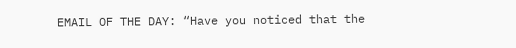EMAIL OF THE DAY: “Have you noticed that the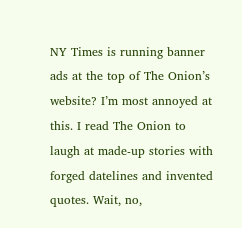NY Times is running banner ads at the top of The Onion’s website? I’m most annoyed at this. I read The Onion to laugh at made-up stories with forged datelines and invented quotes. Wait, no,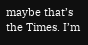maybe that’s the Times. I’m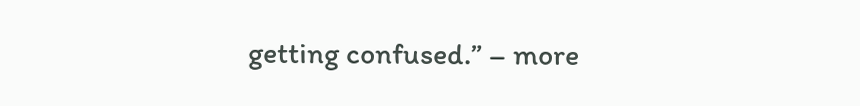getting confused.” – more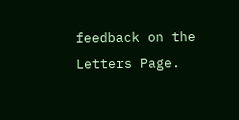feedback on the Letters Page.